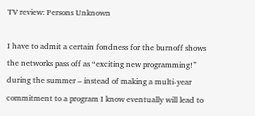TV review: Persons Unknown

I have to admit a certain fondness for the burnoff shows the networks pass off as “exciting new programming!” during the summer – instead of making a multi-year commitment to a program I know eventually will lead to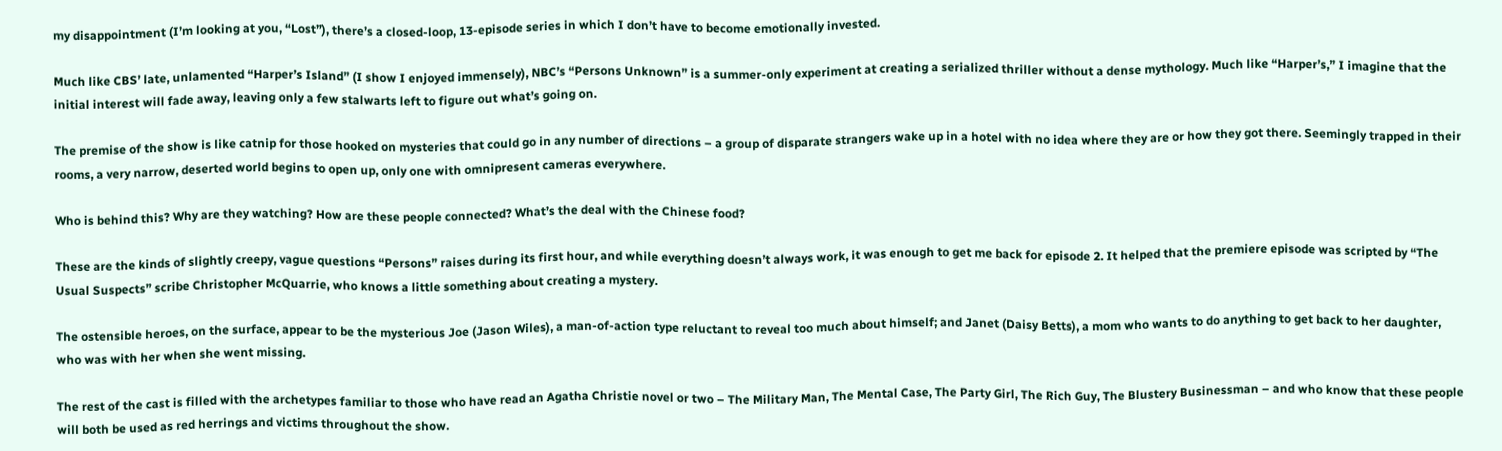my disappointment (I’m looking at you, “Lost”), there’s a closed-loop, 13-episode series in which I don’t have to become emotionally invested.

Much like CBS’ late, unlamented “Harper’s Island” (I show I enjoyed immensely), NBC’s “Persons Unknown” is a summer-only experiment at creating a serialized thriller without a dense mythology. Much like “Harper’s,” I imagine that the initial interest will fade away, leaving only a few stalwarts left to figure out what’s going on.

The premise of the show is like catnip for those hooked on mysteries that could go in any number of directions – a group of disparate strangers wake up in a hotel with no idea where they are or how they got there. Seemingly trapped in their rooms, a very narrow, deserted world begins to open up, only one with omnipresent cameras everywhere.

Who is behind this? Why are they watching? How are these people connected? What’s the deal with the Chinese food?

These are the kinds of slightly creepy, vague questions “Persons” raises during its first hour, and while everything doesn’t always work, it was enough to get me back for episode 2. It helped that the premiere episode was scripted by “The Usual Suspects” scribe Christopher McQuarrie, who knows a little something about creating a mystery.

The ostensible heroes, on the surface, appear to be the mysterious Joe (Jason Wiles), a man-of-action type reluctant to reveal too much about himself; and Janet (Daisy Betts), a mom who wants to do anything to get back to her daughter, who was with her when she went missing.

The rest of the cast is filled with the archetypes familiar to those who have read an Agatha Christie novel or two – The Military Man, The Mental Case, The Party Girl, The Rich Guy, The Blustery Businessman – and who know that these people will both be used as red herrings and victims throughout the show.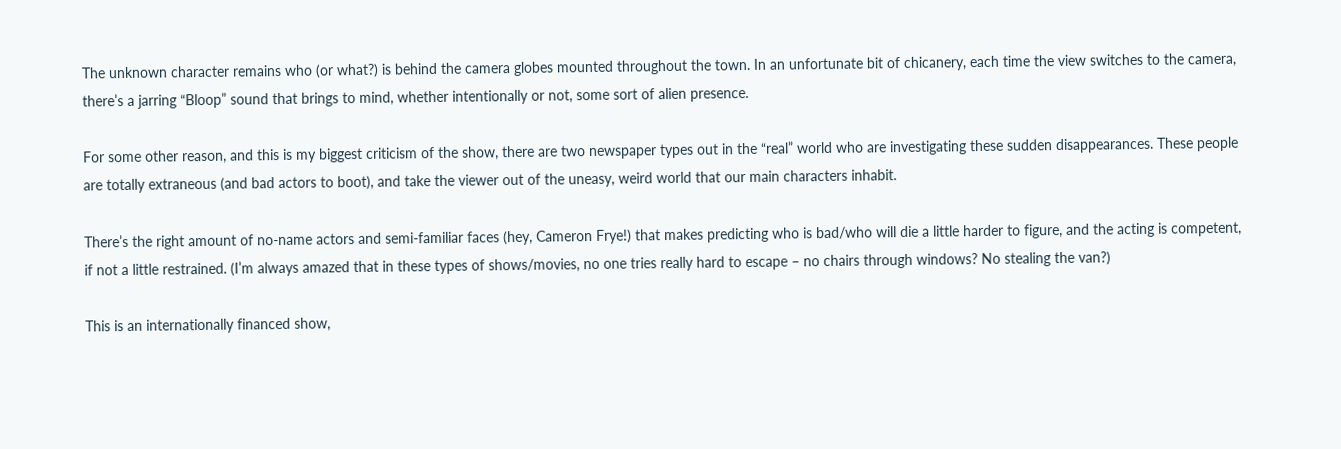The unknown character remains who (or what?) is behind the camera globes mounted throughout the town. In an unfortunate bit of chicanery, each time the view switches to the camera, there’s a jarring “Bloop” sound that brings to mind, whether intentionally or not, some sort of alien presence.

For some other reason, and this is my biggest criticism of the show, there are two newspaper types out in the “real” world who are investigating these sudden disappearances. These people are totally extraneous (and bad actors to boot), and take the viewer out of the uneasy, weird world that our main characters inhabit.

There’s the right amount of no-name actors and semi-familiar faces (hey, Cameron Frye!) that makes predicting who is bad/who will die a little harder to figure, and the acting is competent, if not a little restrained. (I’m always amazed that in these types of shows/movies, no one tries really hard to escape – no chairs through windows? No stealing the van?)

This is an internationally financed show,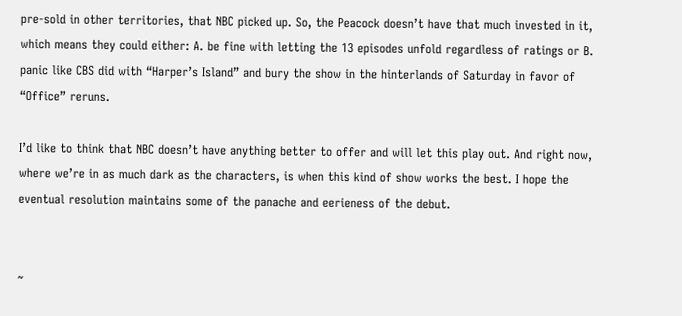pre-sold in other territories, that NBC picked up. So, the Peacock doesn’t have that much invested in it, which means they could either: A. be fine with letting the 13 episodes unfold regardless of ratings or B. panic like CBS did with “Harper’s Island” and bury the show in the hinterlands of Saturday in favor of “Office” reruns.

I’d like to think that NBC doesn’t have anything better to offer and will let this play out. And right now, where we’re in as much dark as the characters, is when this kind of show works the best. I hope the eventual resolution maintains some of the panache and eerieness of the debut.


~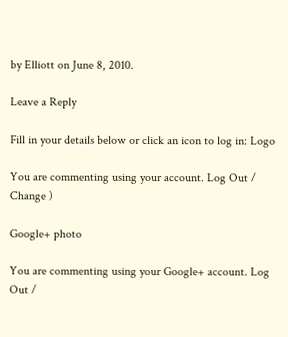by Elliott on June 8, 2010.

Leave a Reply

Fill in your details below or click an icon to log in: Logo

You are commenting using your account. Log Out /  Change )

Google+ photo

You are commenting using your Google+ account. Log Out /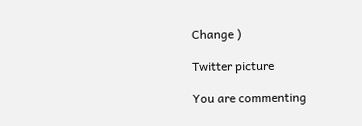Change )

Twitter picture

You are commenting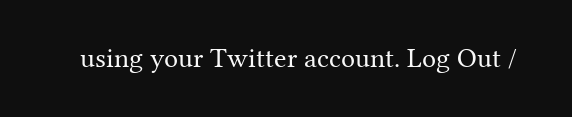using your Twitter account. Log Out /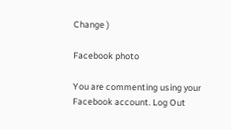Change )

Facebook photo

You are commenting using your Facebook account. Log Out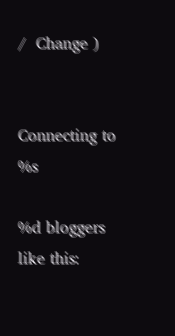/  Change )


Connecting to %s

%d bloggers like this: